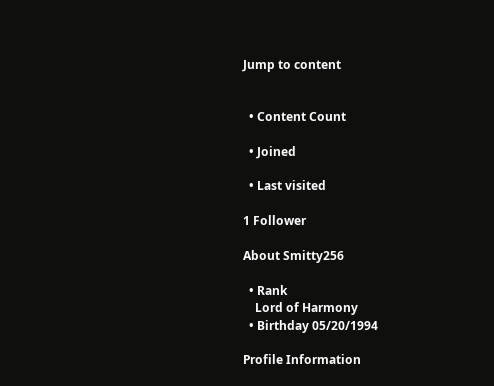Jump to content


  • Content Count

  • Joined

  • Last visited

1 Follower

About Smitty256

  • Rank
    Lord of Harmony
  • Birthday 05/20/1994

Profile Information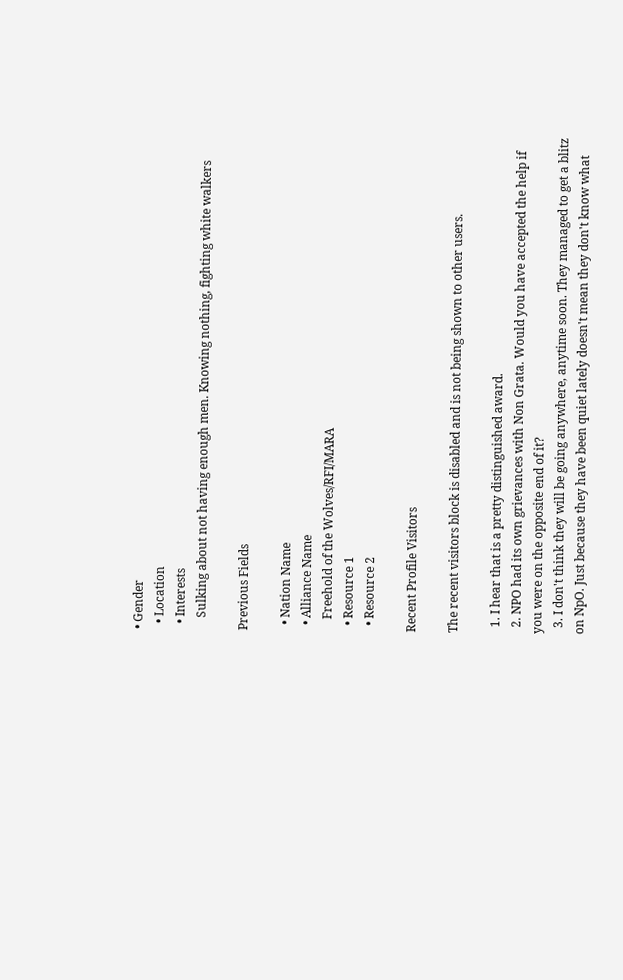• Gender
  • Location
  • Interests
    Sulking about not having enough men. Knowing nothing, fighting white walkers

Previous Fields

  • Nation Name
  • Alliance Name
    Freehold of the Wolves/RFI/MARA
  • Resource 1
  • Resource 2

Recent Profile Visitors

The recent visitors block is disabled and is not being shown to other users.

  1. I hear that is a pretty distinguished award.
  2. NPO had its own grievances with Non Grata. Would you have accepted the help if you were on the opposite end of it?
  3. I don't think they will be going anywhere, anytime soon. They managed to get a blitz on NpO. Just because they have been quiet lately doesn't mean they don't know what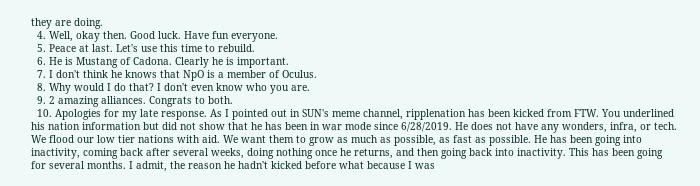they are doing.
  4. Well, okay then. Good luck. Have fun everyone.
  5. Peace at last. Let's use this time to rebuild.
  6. He is Mustang of Cadona. Clearly he is important.
  7. I don't think he knows that NpO is a member of Oculus.
  8. Why would I do that? I don't even know who you are.
  9. 2 amazing alliances. Congrats to both.
  10. Apologies for my late response. As I pointed out in SUN's meme channel, ripplenation has been kicked from FTW. You underlined his nation information but did not show that he has been in war mode since 6/28/2019. He does not have any wonders, infra, or tech. We flood our low tier nations with aid. We want them to grow as much as possible, as fast as possible. He has been going into inactivity, coming back after several weeks, doing nothing once he returns, and then going back into inactivity. This has been going for several months. I admit, the reason he hadn't kicked before what because I was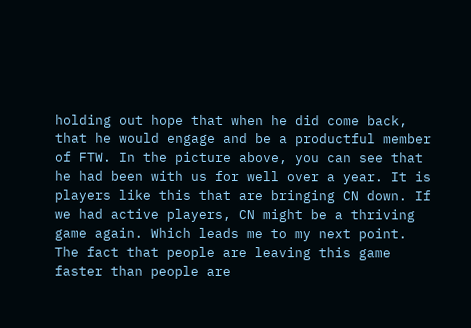holding out hope that when he did come back, that he would engage and be a productful member of FTW. In the picture above, you can see that he had been with us for well over a year. It is players like this that are bringing CN down. If we had active players, CN might be a thriving game again. Which leads me to my next point. The fact that people are leaving this game faster than people are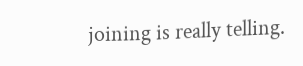joining is really telling.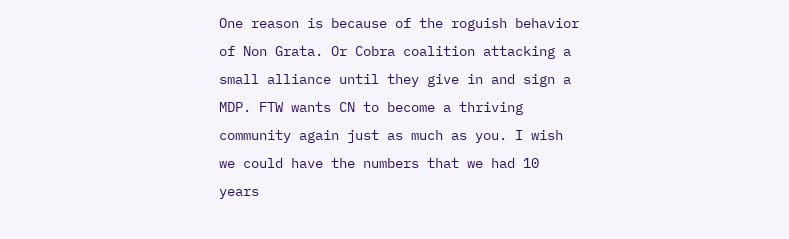One reason is because of the roguish behavior of Non Grata. Or Cobra coalition attacking a small alliance until they give in and sign a MDP. FTW wants CN to become a thriving community again just as much as you. I wish we could have the numbers that we had 10 years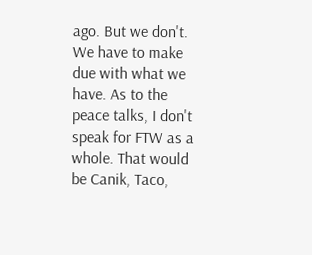ago. But we don't. We have to make due with what we have. As to the peace talks, I don't speak for FTW as a whole. That would be Canik, Taco,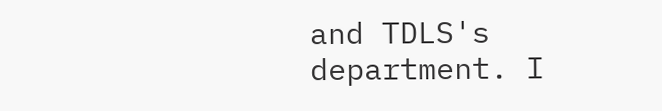and TDLS's department. I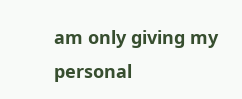am only giving my personal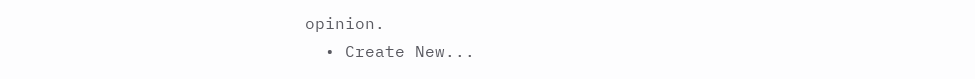opinion.
  • Create New...